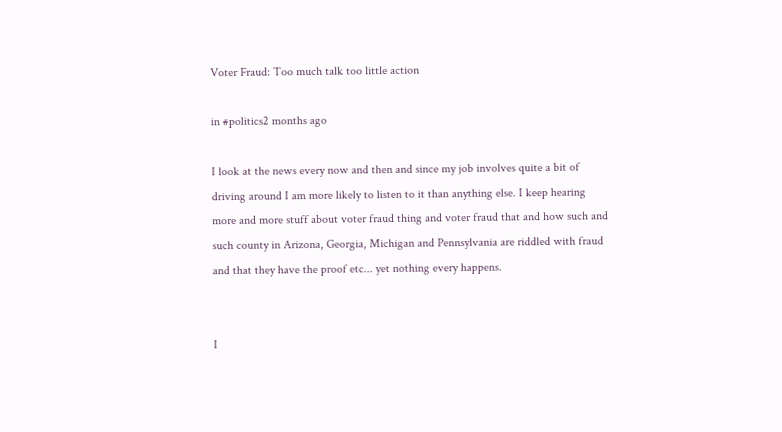Voter Fraud: Too much talk too little action

in #politics2 months ago

I look at the news every now and then and since my job involves quite a bit of driving around I am more likely to listen to it than anything else. I keep hearing more and more stuff about voter fraud thing and voter fraud that and how such and such county in Arizona, Georgia, Michigan and Pennsylvania are riddled with fraud and that they have the proof etc... yet nothing every happens.


I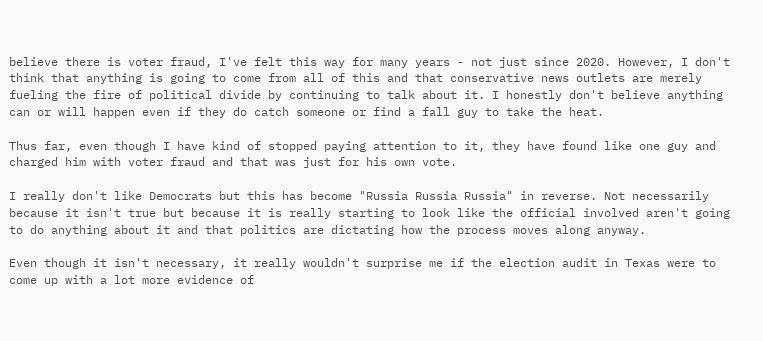believe there is voter fraud, I've felt this way for many years - not just since 2020. However, I don't think that anything is going to come from all of this and that conservative news outlets are merely fueling the fire of political divide by continuing to talk about it. I honestly don't believe anything can or will happen even if they do catch someone or find a fall guy to take the heat.

Thus far, even though I have kind of stopped paying attention to it, they have found like one guy and charged him with voter fraud and that was just for his own vote.

I really don't like Democrats but this has become "Russia Russia Russia" in reverse. Not necessarily because it isn't true but because it is really starting to look like the official involved aren't going to do anything about it and that politics are dictating how the process moves along anyway.

Even though it isn't necessary, it really wouldn't surprise me if the election audit in Texas were to come up with a lot more evidence of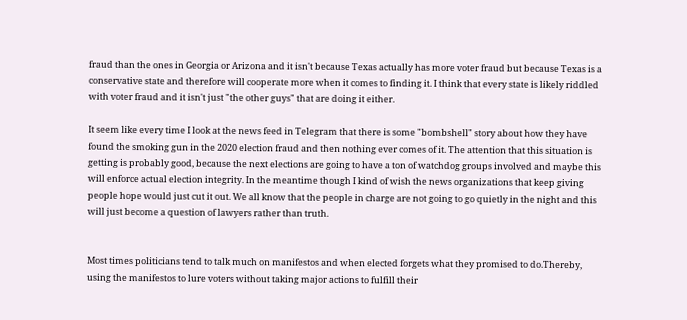fraud than the ones in Georgia or Arizona and it isn't because Texas actually has more voter fraud but because Texas is a conservative state and therefore will cooperate more when it comes to finding it. I think that every state is likely riddled with voter fraud and it isn't just "the other guys" that are doing it either.

It seem like every time I look at the news feed in Telegram that there is some "bombshell" story about how they have found the smoking gun in the 2020 election fraud and then nothing ever comes of it. The attention that this situation is getting is probably good, because the next elections are going to have a ton of watchdog groups involved and maybe this will enforce actual election integrity. In the meantime though I kind of wish the news organizations that keep giving people hope would just cut it out. We all know that the people in charge are not going to go quietly in the night and this will just become a question of lawyers rather than truth.


Most times politicians tend to talk much on manifestos and when elected forgets what they promised to do.Thereby, using the manifestos to lure voters without taking major actions to fulfill their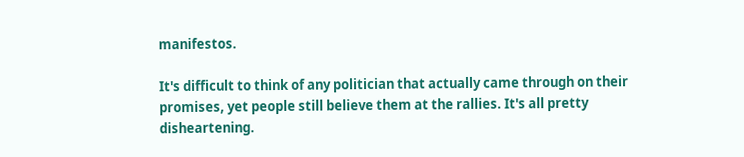manifestos.

It's difficult to think of any politician that actually came through on their promises, yet people still believe them at the rallies. It's all pretty disheartening.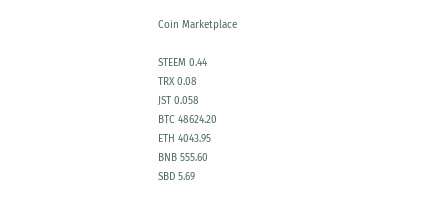Coin Marketplace

STEEM 0.44
TRX 0.08
JST 0.058
BTC 48624.20
ETH 4043.95
BNB 555.60
SBD 5.69